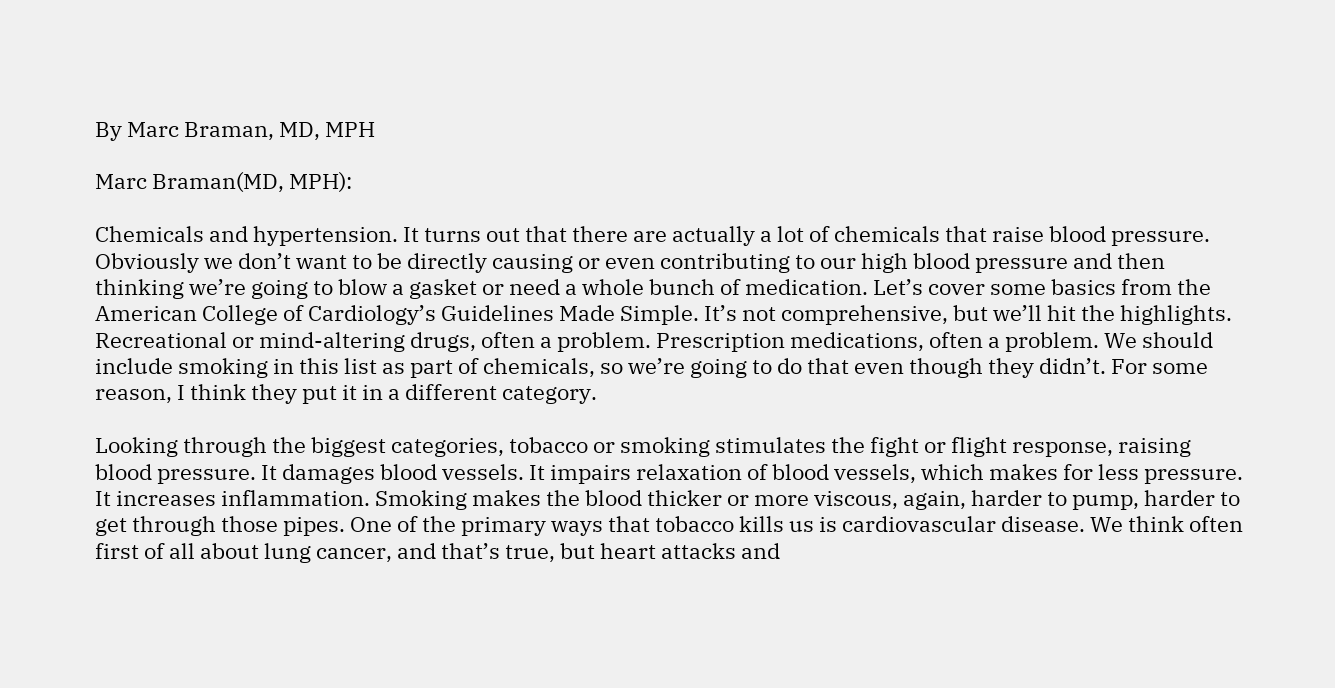By Marc Braman, MD, MPH

Marc Braman(MD, MPH):

Chemicals and hypertension. It turns out that there are actually a lot of chemicals that raise blood pressure. Obviously we don’t want to be directly causing or even contributing to our high blood pressure and then thinking we’re going to blow a gasket or need a whole bunch of medication. Let’s cover some basics from the American College of Cardiology’s Guidelines Made Simple. It’s not comprehensive, but we’ll hit the highlights. Recreational or mind-altering drugs, often a problem. Prescription medications, often a problem. We should include smoking in this list as part of chemicals, so we’re going to do that even though they didn’t. For some reason, I think they put it in a different category.

Looking through the biggest categories, tobacco or smoking stimulates the fight or flight response, raising blood pressure. It damages blood vessels. It impairs relaxation of blood vessels, which makes for less pressure. It increases inflammation. Smoking makes the blood thicker or more viscous, again, harder to pump, harder to get through those pipes. One of the primary ways that tobacco kills us is cardiovascular disease. We think often first of all about lung cancer, and that’s true, but heart attacks and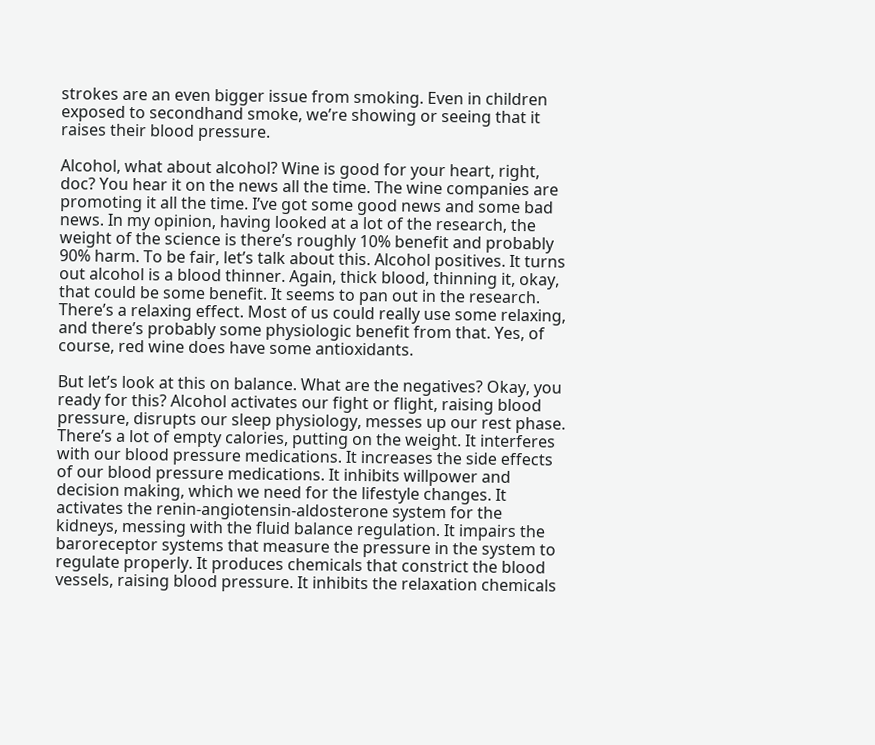strokes are an even bigger issue from smoking. Even in children exposed to secondhand smoke, we’re showing or seeing that it raises their blood pressure.

Alcohol, what about alcohol? Wine is good for your heart, right, doc? You hear it on the news all the time. The wine companies are promoting it all the time. I’ve got some good news and some bad news. In my opinion, having looked at a lot of the research, the weight of the science is there’s roughly 10% benefit and probably 90% harm. To be fair, let’s talk about this. Alcohol positives. It turns out alcohol is a blood thinner. Again, thick blood, thinning it, okay, that could be some benefit. It seems to pan out in the research. There’s a relaxing effect. Most of us could really use some relaxing, and there’s probably some physiologic benefit from that. Yes, of course, red wine does have some antioxidants.

But let’s look at this on balance. What are the negatives? Okay, you ready for this? Alcohol activates our fight or flight, raising blood pressure, disrupts our sleep physiology, messes up our rest phase. There’s a lot of empty calories, putting on the weight. It interferes with our blood pressure medications. It increases the side effects of our blood pressure medications. It inhibits willpower and decision making, which we need for the lifestyle changes. It activates the renin-angiotensin-aldosterone system for the kidneys, messing with the fluid balance regulation. It impairs the baroreceptor systems that measure the pressure in the system to regulate properly. It produces chemicals that constrict the blood vessels, raising blood pressure. It inhibits the relaxation chemicals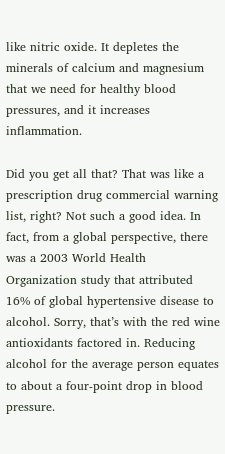like nitric oxide. It depletes the minerals of calcium and magnesium that we need for healthy blood pressures, and it increases inflammation.

Did you get all that? That was like a prescription drug commercial warning list, right? Not such a good idea. In fact, from a global perspective, there was a 2003 World Health Organization study that attributed 16% of global hypertensive disease to alcohol. Sorry, that’s with the red wine antioxidants factored in. Reducing alcohol for the average person equates to about a four-point drop in blood pressure.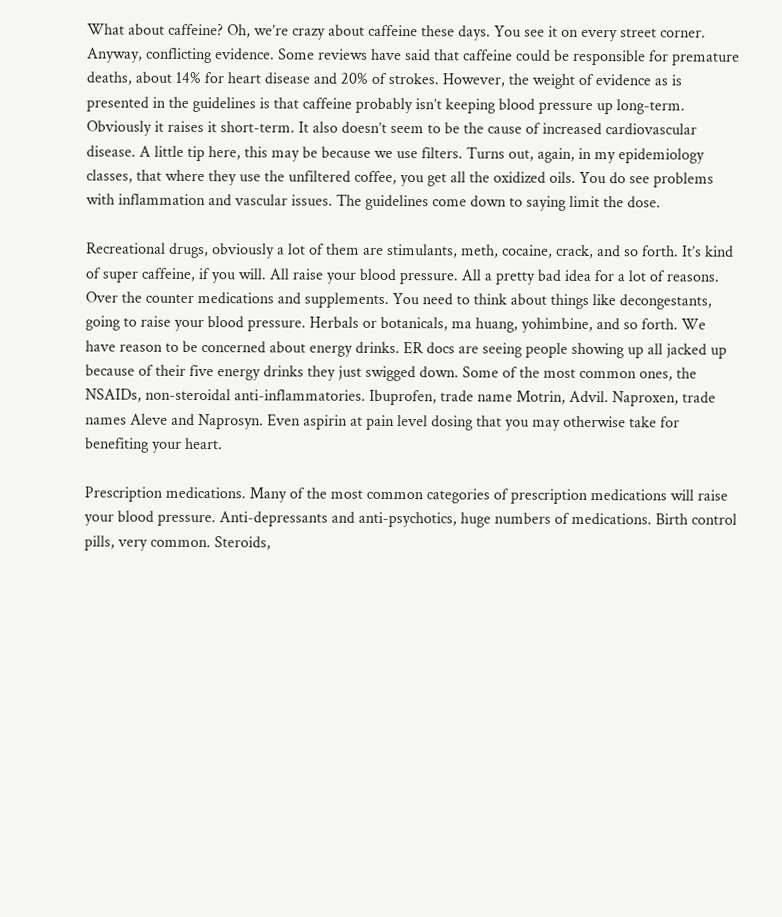What about caffeine? Oh, we’re crazy about caffeine these days. You see it on every street corner. Anyway, conflicting evidence. Some reviews have said that caffeine could be responsible for premature deaths, about 14% for heart disease and 20% of strokes. However, the weight of evidence as is presented in the guidelines is that caffeine probably isn’t keeping blood pressure up long-term. Obviously it raises it short-term. It also doesn’t seem to be the cause of increased cardiovascular disease. A little tip here, this may be because we use filters. Turns out, again, in my epidemiology classes, that where they use the unfiltered coffee, you get all the oxidized oils. You do see problems with inflammation and vascular issues. The guidelines come down to saying limit the dose.

Recreational drugs, obviously a lot of them are stimulants, meth, cocaine, crack, and so forth. It’s kind of super caffeine, if you will. All raise your blood pressure. All a pretty bad idea for a lot of reasons. Over the counter medications and supplements. You need to think about things like decongestants, going to raise your blood pressure. Herbals or botanicals, ma huang, yohimbine, and so forth. We have reason to be concerned about energy drinks. ER docs are seeing people showing up all jacked up because of their five energy drinks they just swigged down. Some of the most common ones, the NSAIDs, non-steroidal anti-inflammatories. Ibuprofen, trade name Motrin, Advil. Naproxen, trade names Aleve and Naprosyn. Even aspirin at pain level dosing that you may otherwise take for benefiting your heart.

Prescription medications. Many of the most common categories of prescription medications will raise your blood pressure. Anti-depressants and anti-psychotics, huge numbers of medications. Birth control pills, very common. Steroids,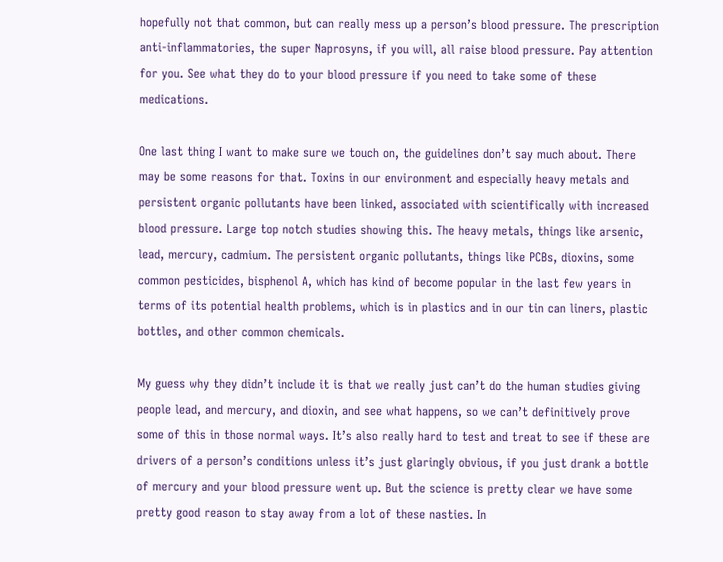hopefully not that common, but can really mess up a person’s blood pressure. The prescription anti-inflammatories, the super Naprosyns, if you will, all raise blood pressure. Pay attention for you. See what they do to your blood pressure if you need to take some of these medications.

One last thing I want to make sure we touch on, the guidelines don’t say much about. There may be some reasons for that. Toxins in our environment and especially heavy metals and persistent organic pollutants have been linked, associated with scientifically with increased blood pressure. Large top notch studies showing this. The heavy metals, things like arsenic, lead, mercury, cadmium. The persistent organic pollutants, things like PCBs, dioxins, some common pesticides, bisphenol A, which has kind of become popular in the last few years in terms of its potential health problems, which is in plastics and in our tin can liners, plastic bottles, and other common chemicals.

My guess why they didn’t include it is that we really just can’t do the human studies giving people lead, and mercury, and dioxin, and see what happens, so we can’t definitively prove some of this in those normal ways. It’s also really hard to test and treat to see if these are drivers of a person’s conditions unless it’s just glaringly obvious, if you just drank a bottle of mercury and your blood pressure went up. But the science is pretty clear we have some pretty good reason to stay away from a lot of these nasties. In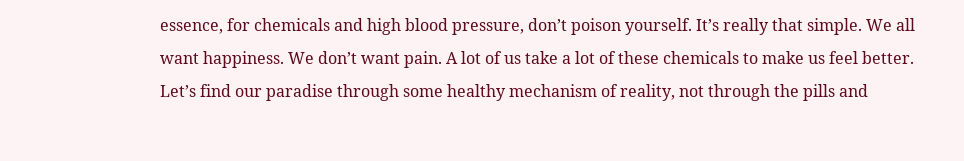essence, for chemicals and high blood pressure, don’t poison yourself. It’s really that simple. We all want happiness. We don’t want pain. A lot of us take a lot of these chemicals to make us feel better. Let’s find our paradise through some healthy mechanism of reality, not through the pills and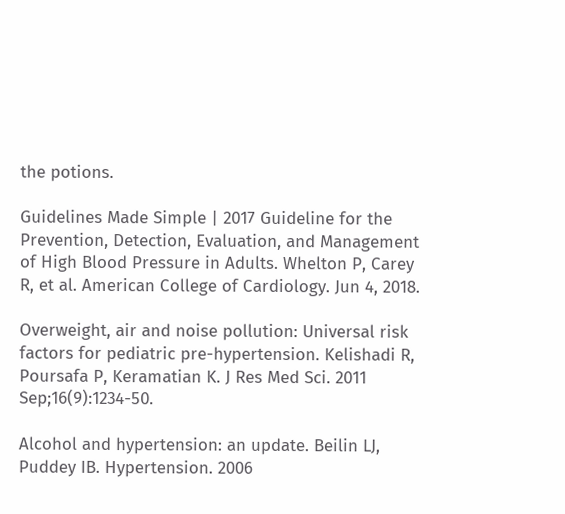the potions.

Guidelines Made Simple | 2017 Guideline for the Prevention, Detection, Evaluation, and Management of High Blood Pressure in Adults. Whelton P, Carey R, et al. American College of Cardiology. Jun 4, 2018.

Overweight, air and noise pollution: Universal risk factors for pediatric pre-hypertension. Kelishadi R, Poursafa P, Keramatian K. J Res Med Sci. 2011 Sep;16(9):1234-50.

Alcohol and hypertension: an update. Beilin LJ, Puddey IB. Hypertension. 2006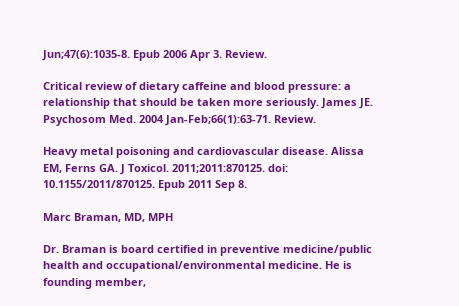Jun;47(6):1035-8. Epub 2006 Apr 3. Review.

Critical review of dietary caffeine and blood pressure: a relationship that should be taken more seriously. James JE. Psychosom Med. 2004 Jan-Feb;66(1):63-71. Review.

Heavy metal poisoning and cardiovascular disease. Alissa EM, Ferns GA. J Toxicol. 2011;2011:870125. doi: 10.1155/2011/870125. Epub 2011 Sep 8.

Marc Braman, MD, MPH

Dr. Braman is board certified in preventive medicine/public health and occupational/environmental medicine. He is founding member,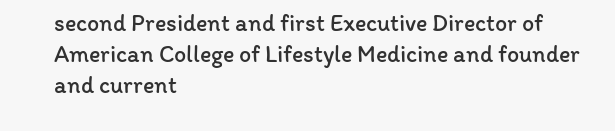second President and first Executive Director of American College of Lifestyle Medicine and founder and current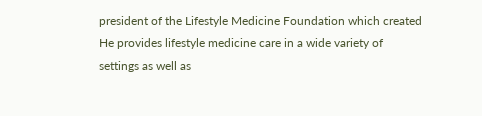president of the Lifestyle Medicine Foundation which created He provides lifestyle medicine care in a wide variety of settings as well as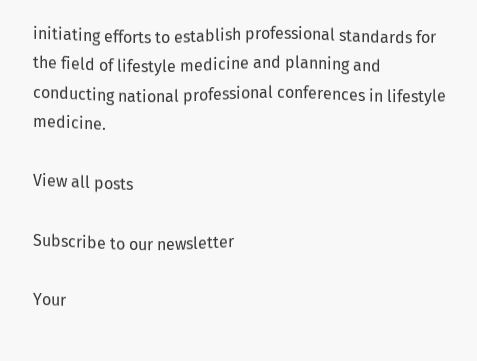initiating efforts to establish professional standards for the field of lifestyle medicine and planning and conducting national professional conferences in lifestyle medicine.

View all posts

Subscribe to our newsletter

Your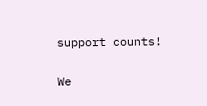support counts!


We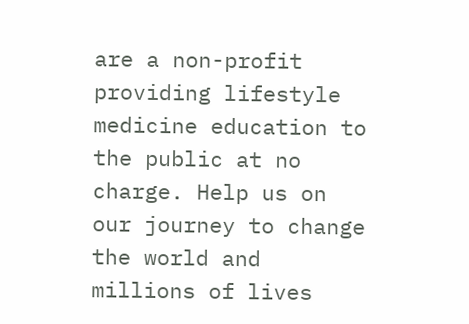are a non-profit providing lifestyle medicine education to the public at no charge. Help us on our journey to change the world and millions of lives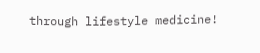through lifestyle medicine!